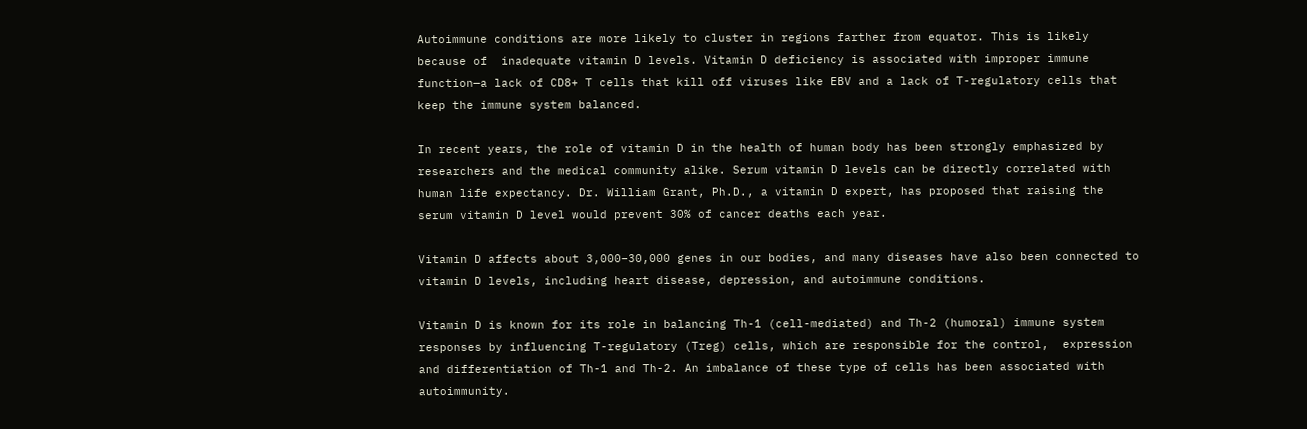Autoimmune conditions are more likely to cluster in regions farther from equator. This is likely because of  inadequate vitamin D levels. Vitamin D deficiency is associated with improper immune function—a lack of CD8+ T cells that kill off viruses like EBV and a lack of T-regulatory cells that keep the immune system balanced.

In recent years, the role of vitamin D in the health of human body has been strongly emphasized by researchers and the medical community alike. Serum vitamin D levels can be directly correlated with human life expectancy. Dr. William Grant, Ph.D., a vitamin D expert, has proposed that raising the serum vitamin D level would prevent 30% of cancer deaths each year.

Vitamin D affects about 3,000–30,000 genes in our bodies, and many diseases have also been connected to vitamin D levels, including heart disease, depression, and autoimmune conditions.

Vitamin D is known for its role in balancing Th-1 (cell-mediated) and Th-2 (humoral) immune system responses by influencing T-regulatory (Treg) cells, which are responsible for the control,  expression and differentiation of Th-1 and Th-2. An imbalance of these type of cells has been associated with autoimmunity.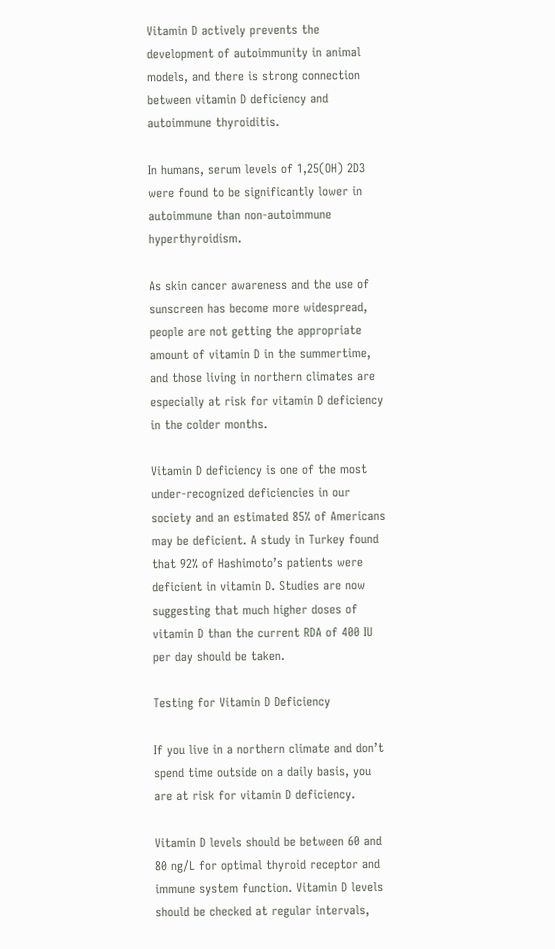Vitamin D actively prevents the development of autoimmunity in animal models, and there is strong connection between vitamin D deficiency and autoimmune thyroiditis.

In humans, serum levels of 1,25(OH) 2D3 were found to be significantly lower in autoimmune than non-autoimmune hyperthyroidism.

As skin cancer awareness and the use of sunscreen has become more widespread, people are not getting the appropriate amount of vitamin D in the summertime, and those living in northern climates are especially at risk for vitamin D deficiency in the colder months.

Vitamin D deficiency is one of the most under-recognized deficiencies in our society and an estimated 85% of Americans may be deficient. A study in Turkey found that 92% of Hashimoto’s patients were deficient in vitamin D. Studies are now suggesting that much higher doses of vitamin D than the current RDA of 400 IU per day should be taken.

Testing for Vitamin D Deficiency

If you live in a northern climate and don’t spend time outside on a daily basis, you are at risk for vitamin D deficiency.

Vitamin D levels should be between 60 and 80 ng/L for optimal thyroid receptor and  immune system function. Vitamin D levels should be checked at regular intervals,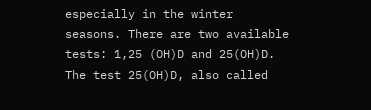especially in the winter seasons. There are two available tests: 1,25 (OH)D and 25(OH)D. The test 25(OH)D, also called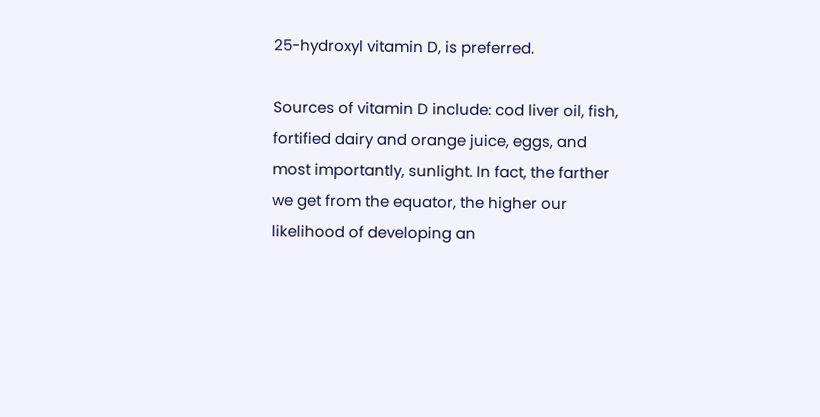25-hydroxyl vitamin D, is preferred.

Sources of vitamin D include: cod liver oil, fish, fortified dairy and orange juice, eggs, and most importantly, sunlight. In fact, the farther we get from the equator, the higher our likelihood of developing an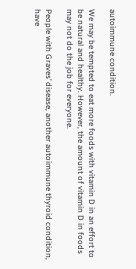autoimmune condition.

We may be tempted to eat more foods with vitamin D in an effort to be natural and healthy. However, the amount of vitamin D in foods may not do the job for everyone.

People with Graves’ disease, another autoimmune thyroid condition, have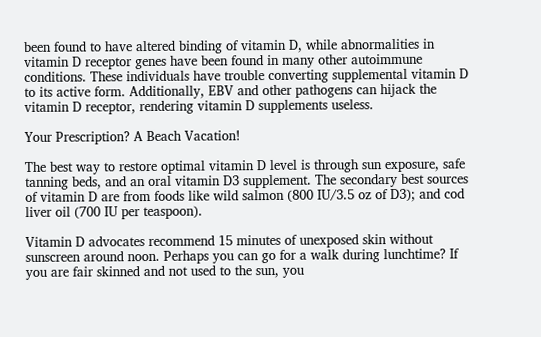been found to have altered binding of vitamin D, while abnormalities in vitamin D receptor genes have been found in many other autoimmune conditions. These individuals have trouble converting supplemental vitamin D to its active form. Additionally, EBV and other pathogens can hijack the vitamin D receptor, rendering vitamin D supplements useless.

Your Prescription? A Beach Vacation!

The best way to restore optimal vitamin D level is through sun exposure, safe tanning beds, and an oral vitamin D3 supplement. The secondary best sources of vitamin D are from foods like wild salmon (800 IU/3.5 oz of D3); and cod liver oil (700 IU per teaspoon).

Vitamin D advocates recommend 15 minutes of unexposed skin without sunscreen around noon. Perhaps you can go for a walk during lunchtime? If you are fair skinned and not used to the sun, you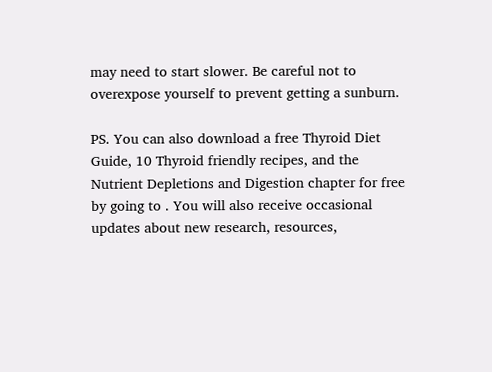may need to start slower. Be careful not to overexpose yourself to prevent getting a sunburn.

PS. You can also download a free Thyroid Diet Guide, 10 Thyroid friendly recipes, and the Nutrient Depletions and Digestion chapter for free by going to . You will also receive occasional updates about new research, resources,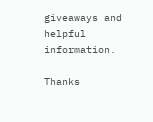giveaways and helpful information.

Thanks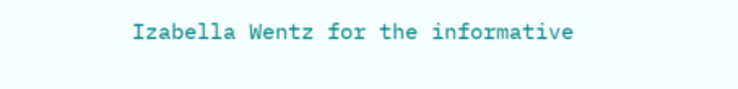Izabella Wentz for the informative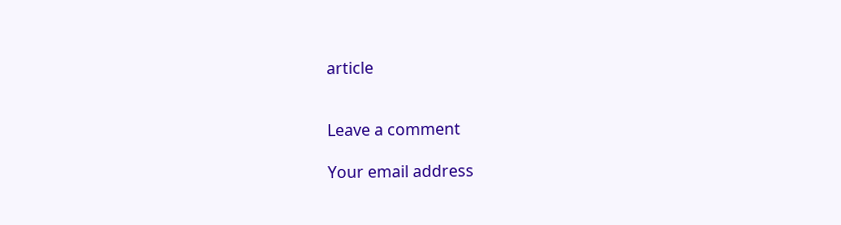article


Leave a comment

Your email address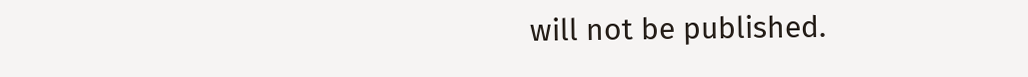will not be published.